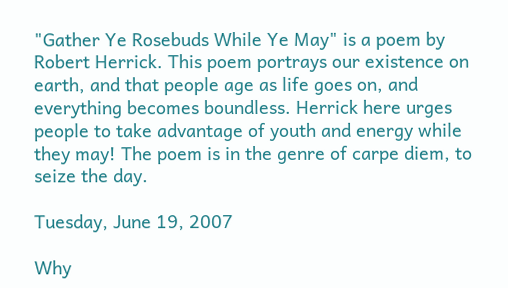"Gather Ye Rosebuds While Ye May" is a poem by Robert Herrick. This poem portrays our existence on earth, and that people age as life goes on, and everything becomes boundless. Herrick here urges people to take advantage of youth and energy while they may! The poem is in the genre of carpe diem, to seize the day.

Tuesday, June 19, 2007

Why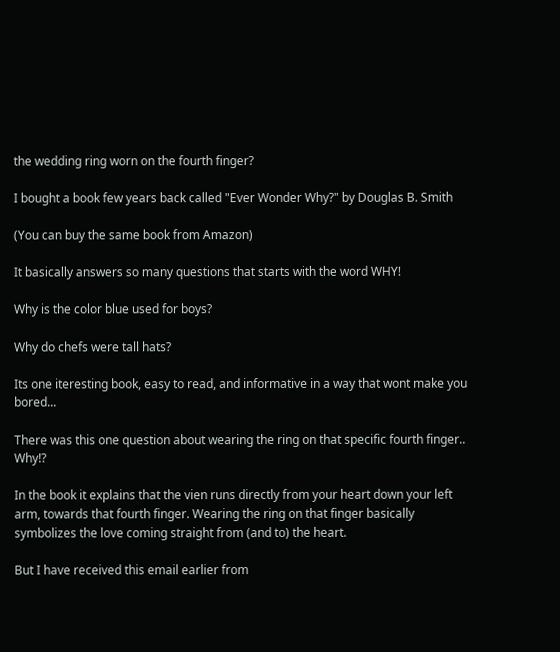the wedding ring worn on the fourth finger?

I bought a book few years back called "Ever Wonder Why?" by Douglas B. Smith

(You can buy the same book from Amazon)

It basically answers so many questions that starts with the word WHY!

Why is the color blue used for boys?

Why do chefs were tall hats?

Its one iteresting book, easy to read, and informative in a way that wont make you bored...

There was this one question about wearing the ring on that specific fourth finger.. Why!?

In the book it explains that the vien runs directly from your heart down your left arm, towards that fourth finger. Wearing the ring on that finger basically symbolizes the love coming straight from (and to) the heart.

But I have received this email earlier from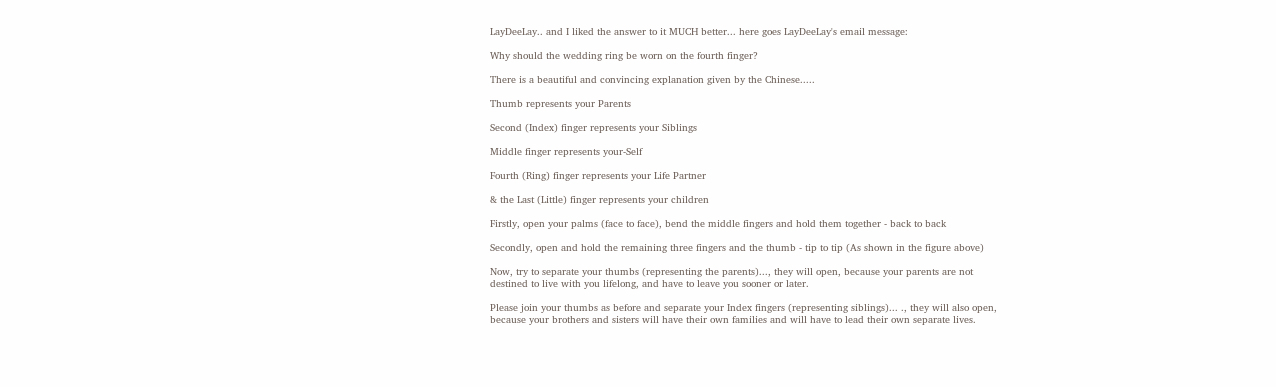LayDeeLay.. and I liked the answer to it MUCH better... here goes LayDeeLay's email message:

Why should the wedding ring be worn on the fourth finger?

There is a beautiful and convincing explanation given by the Chinese.....

Thumb represents your Parents

Second (Index) finger represents your Siblings

Middle finger represents your-Self

Fourth (Ring) finger represents your Life Partner

& the Last (Little) finger represents your children

Firstly, open your palms (face to face), bend the middle fingers and hold them together - back to back

Secondly, open and hold the remaining three fingers and the thumb - tip to tip (As shown in the figure above)

Now, try to separate your thumbs (representing the parents)..., they will open, because your parents are not destined to live with you lifelong, and have to leave you sooner or later.

Please join your thumbs as before and separate your Index fingers (representing siblings)... ., they will also open, because your brothers and sisters will have their own families and will have to lead their own separate lives.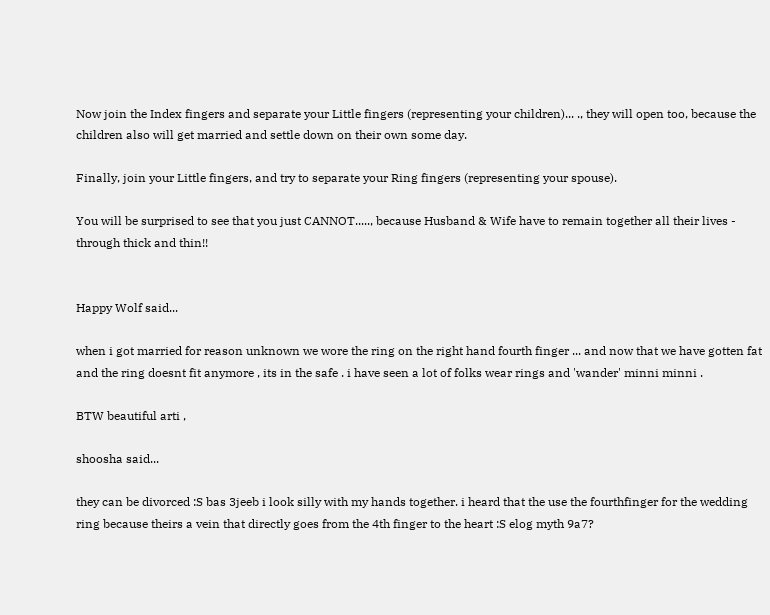Now join the Index fingers and separate your Little fingers (representing your children)... ., they will open too, because the children also will get married and settle down on their own some day.

Finally, join your Little fingers, and try to separate your Ring fingers (representing your spouse).

You will be surprised to see that you just CANNOT....., because Husband & Wife have to remain together all their lives - through thick and thin!!


Happy Wolf said...

when i got married for reason unknown we wore the ring on the right hand fourth finger ... and now that we have gotten fat and the ring doesnt fit anymore , its in the safe . i have seen a lot of folks wear rings and 'wander' minni minni .

BTW beautiful arti ,

shoosha said...

they can be divorced :S bas 3jeeb i look silly with my hands together. i heard that the use the fourthfinger for the wedding ring because theirs a vein that directly goes from the 4th finger to the heart :S elog myth 9a7?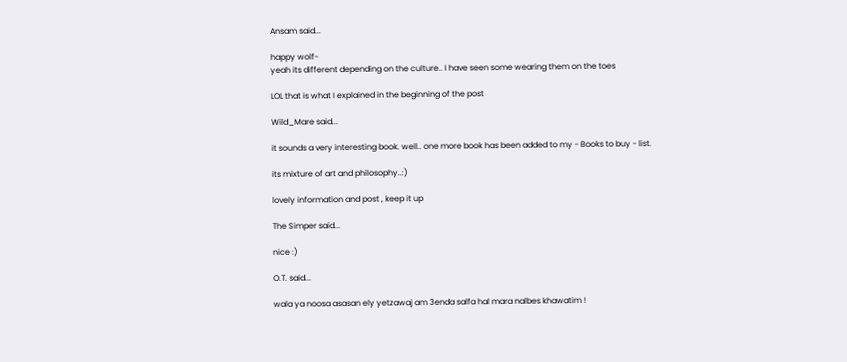Ansam said...

happy wolf-
yeah its different depending on the culture.. I have seen some wearing them on the toes

LOL that is what I explained in the beginning of the post

Wild_Mare said...

it sounds a very interesting book. well.. one more book has been added to my - Books to buy - list.

its mixture of art and philosophy..:)

lovely information and post , keep it up

The Simper said...

nice :)

O.T. said...

wala ya noosa asasan ely yetzawaj am 3enda salfa hal mara nalbes khawatim !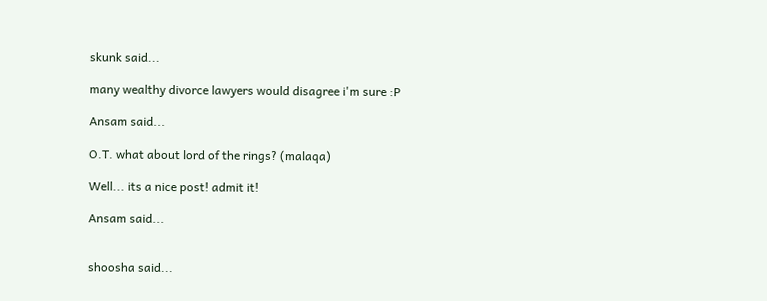skunk said...

many wealthy divorce lawyers would disagree i'm sure :P

Ansam said...

O.T. what about lord of the rings? (malaqa)

Well... its a nice post! admit it!

Ansam said...


shoosha said...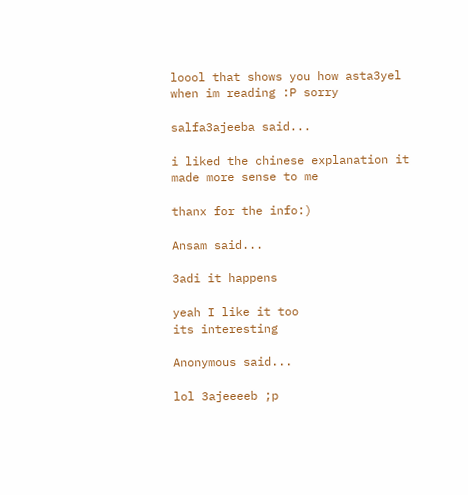loool that shows you how asta3yel when im reading :P sorry

salfa3ajeeba said...

i liked the chinese explanation it made more sense to me

thanx for the info:)

Ansam said...

3adi it happens

yeah I like it too
its interesting

Anonymous said...

lol 3ajeeeeb ;p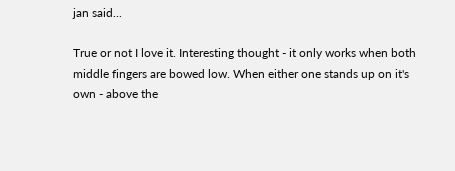jan said...

True or not I love it. Interesting thought - it only works when both middle fingers are bowed low. When either one stands up on it's own - above the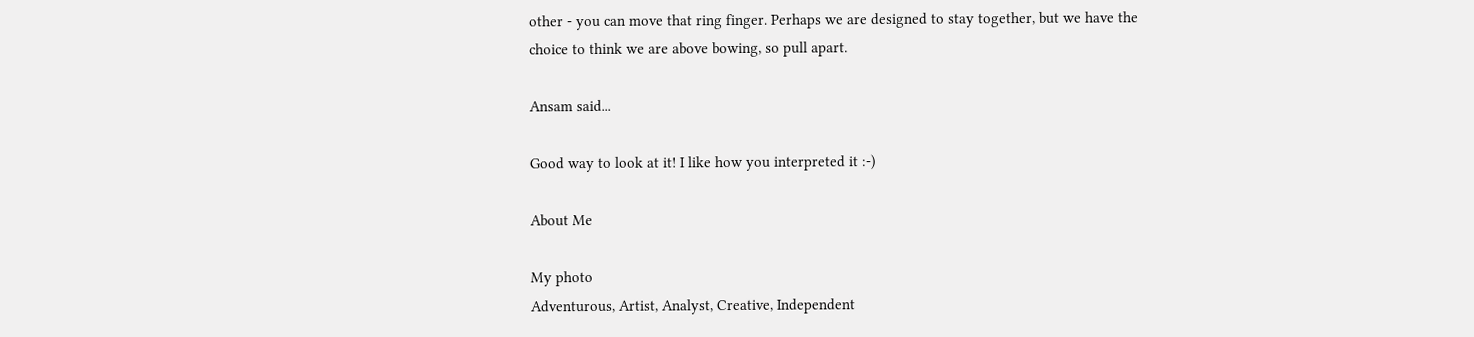other - you can move that ring finger. Perhaps we are designed to stay together, but we have the choice to think we are above bowing, so pull apart.

Ansam said...

Good way to look at it! I like how you interpreted it :-)

About Me

My photo
Adventurous, Artist, Analyst, Creative, Independent